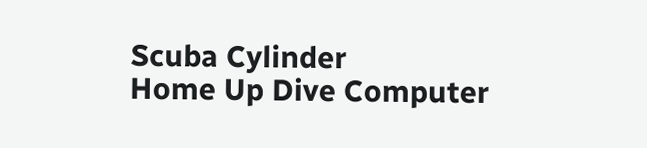Scuba Cylinder
Home Up Dive Computer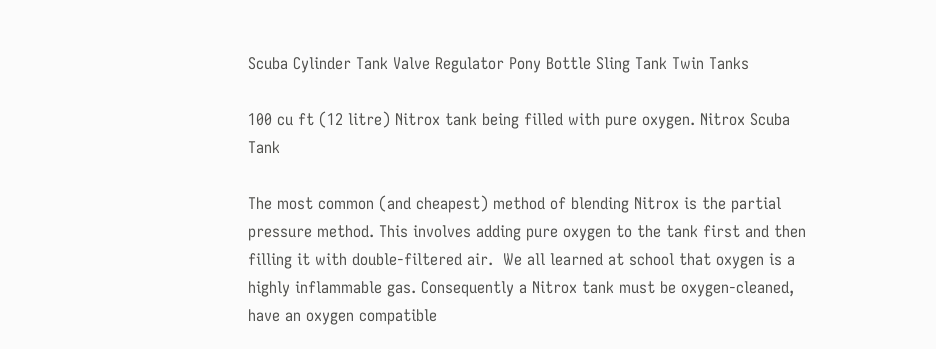Scuba Cylinder Tank Valve Regulator Pony Bottle Sling Tank Twin Tanks

100 cu ft (12 litre) Nitrox tank being filled with pure oxygen. Nitrox Scuba Tank

The most common (and cheapest) method of blending Nitrox is the partial pressure method. This involves adding pure oxygen to the tank first and then filling it with double-filtered air.  We all learned at school that oxygen is a highly inflammable gas. Consequently a Nitrox tank must be oxygen-cleaned, have an oxygen compatible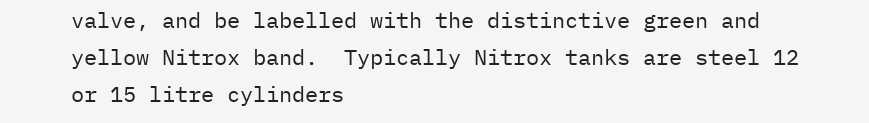valve, and be labelled with the distinctive green and yellow Nitrox band.  Typically Nitrox tanks are steel 12 or 15 litre cylinders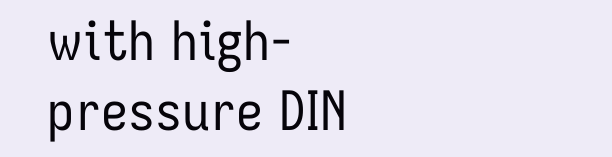with high-pressure DIN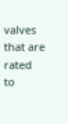valves that are rated to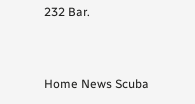232 Bar.


Home News Scuba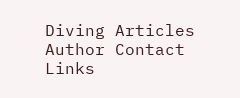Diving Articles Author Contact Links